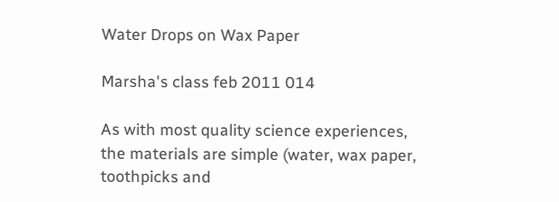Water Drops on Wax Paper

Marsha's class feb 2011 014

As with most quality science experiences, the materials are simple (water, wax paper, toothpicks and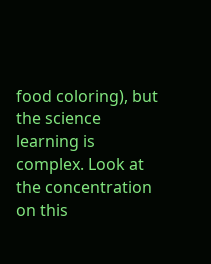food coloring), but the science learning is complex. Look at the concentration on this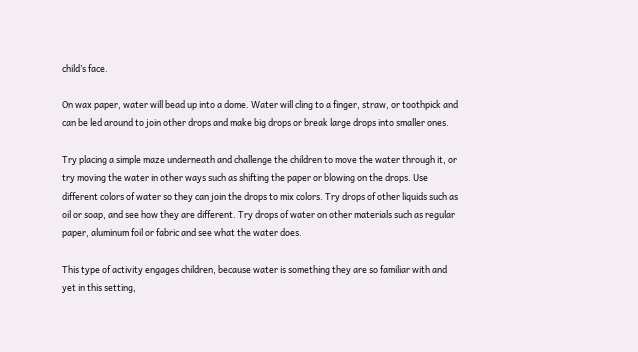child’s face.

On wax paper, water will bead up into a dome. Water will cling to a finger, straw, or toothpick and can be led around to join other drops and make big drops or break large drops into smaller ones.

Try placing a simple maze underneath and challenge the children to move the water through it, or try moving the water in other ways such as shifting the paper or blowing on the drops. Use different colors of water so they can join the drops to mix colors. Try drops of other liquids such as oil or soap, and see how they are different. Try drops of water on other materials such as regular paper, aluminum foil or fabric and see what the water does.

This type of activity engages children, because water is something they are so familiar with and yet in this setting,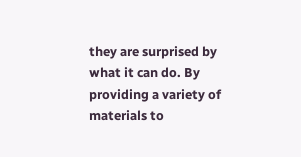they are surprised by what it can do. By providing a variety of materials to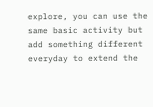explore, you can use the same basic activity but add something different everyday to extend the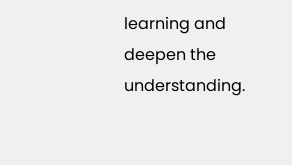learning and deepen the understanding.